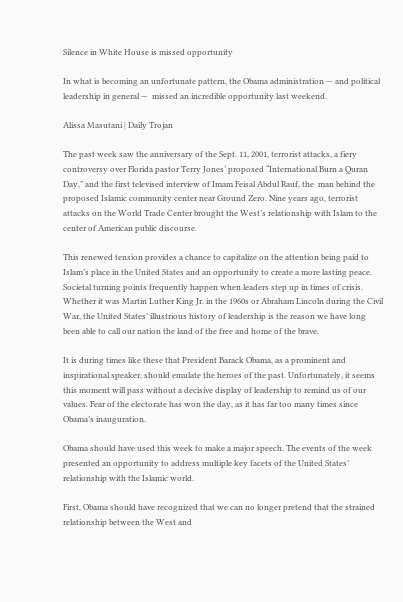Silence in White House is missed opportunity

In what is becoming an unfortunate pattern, the Obama administration — and political leadership in general —  missed an incredible opportunity last weekend.

Alissa Masutani | Daily Trojan

The past week saw the anniversary of the Sept. 11, 2001, terrorist attacks, a fiery controversy over Florida pastor Terry Jones’ proposed “International Burn a Quran Day,” and the first televised interview of Imam Feisal Abdul Rauf, the  man behind the proposed Islamic community center near Ground Zero. Nine years ago, terrorist attacks on the World Trade Center brought the West’s relationship with Islam to the center of American public discourse.

This renewed tension provides a chance to capitalize on the attention being paid to Islam’s place in the United States and an opportunity to create a more lasting peace. Societal turning points frequently happen when leaders step up in times of crisis. Whether it was Martin Luther King Jr. in the 1960s or Abraham Lincoln during the Civil War, the United States’ illustrious history of leadership is the reason we have long been able to call our nation the land of the free and home of the brave.

It is during times like these that President Barack Obama, as a prominent and inspirational speaker, should emulate the heroes of the past. Unfortunately, it seems this moment will pass without a decisive display of leadership to remind us of our values. Fear of the electorate has won the day, as it has far too many times since Obama’s inauguration.

Obama should have used this week to make a major speech. The events of the week presented an opportunity to address multiple key facets of the United States’ relationship with the Islamic world.

First, Obama should have recognized that we can no longer pretend that the strained relationship between the West and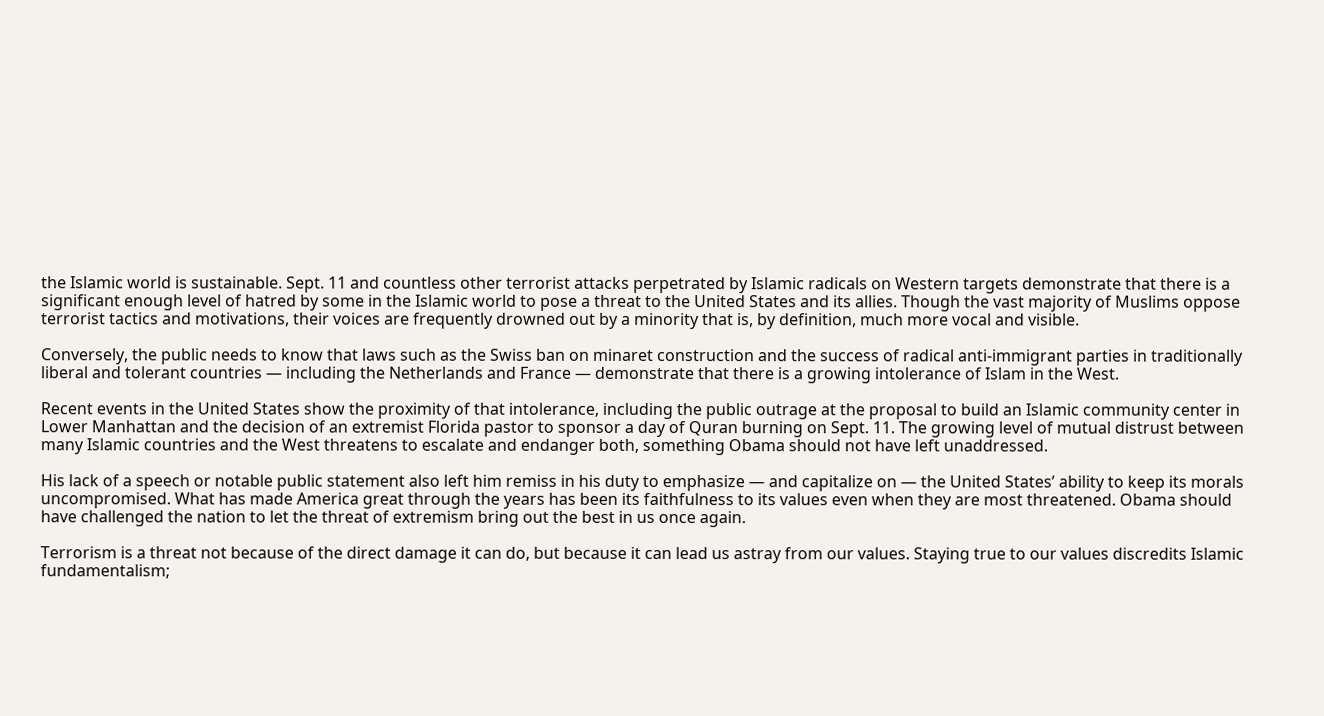the Islamic world is sustainable. Sept. 11 and countless other terrorist attacks perpetrated by Islamic radicals on Western targets demonstrate that there is a significant enough level of hatred by some in the Islamic world to pose a threat to the United States and its allies. Though the vast majority of Muslims oppose terrorist tactics and motivations, their voices are frequently drowned out by a minority that is, by definition, much more vocal and visible.

Conversely, the public needs to know that laws such as the Swiss ban on minaret construction and the success of radical anti-immigrant parties in traditionally liberal and tolerant countries — including the Netherlands and France — demonstrate that there is a growing intolerance of Islam in the West.

Recent events in the United States show the proximity of that intolerance, including the public outrage at the proposal to build an Islamic community center in Lower Manhattan and the decision of an extremist Florida pastor to sponsor a day of Quran burning on Sept. 11. The growing level of mutual distrust between many Islamic countries and the West threatens to escalate and endanger both, something Obama should not have left unaddressed.

His lack of a speech or notable public statement also left him remiss in his duty to emphasize — and capitalize on — the United States’ ability to keep its morals uncompromised. What has made America great through the years has been its faithfulness to its values even when they are most threatened. Obama should have challenged the nation to let the threat of extremism bring out the best in us once again.

Terrorism is a threat not because of the direct damage it can do, but because it can lead us astray from our values. Staying true to our values discredits Islamic fundamentalism;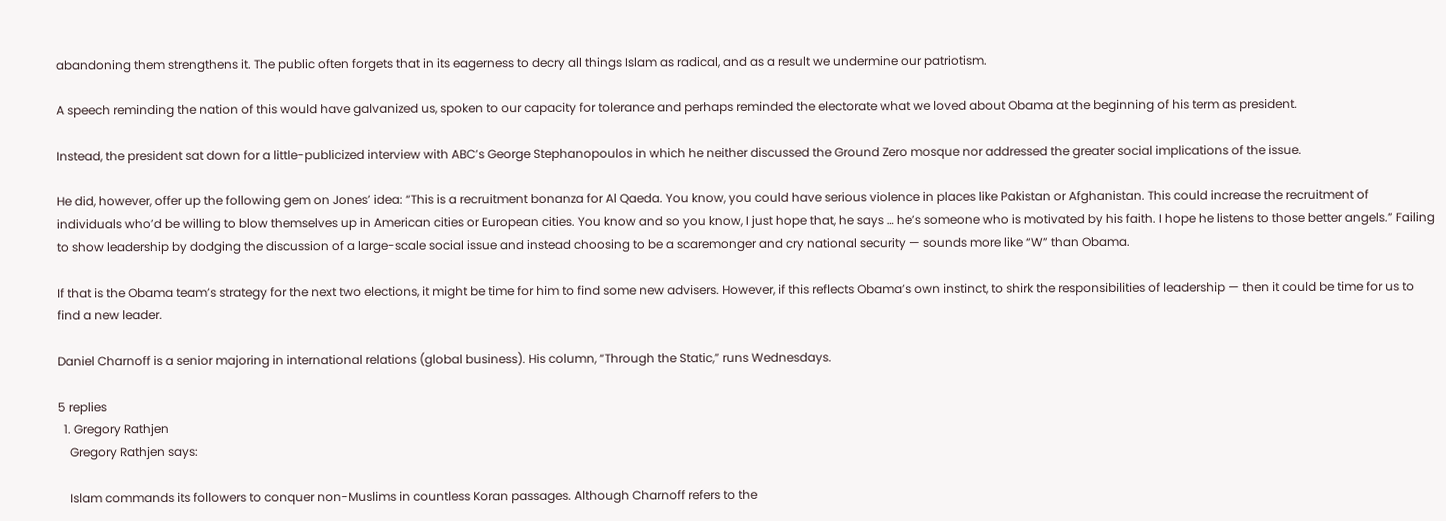abandoning them strengthens it. The public often forgets that in its eagerness to decry all things Islam as radical, and as a result we undermine our patriotism.

A speech reminding the nation of this would have galvanized us, spoken to our capacity for tolerance and perhaps reminded the electorate what we loved about Obama at the beginning of his term as president.

Instead, the president sat down for a little-publicized interview with ABC’s George Stephanopoulos in which he neither discussed the Ground Zero mosque nor addressed the greater social implications of the issue.

He did, however, offer up the following gem on Jones’ idea: “This is a recruitment bonanza for Al Qaeda. You know, you could have serious violence in places like Pakistan or Afghanistan. This could increase the recruitment of individuals who’d be willing to blow themselves up in American cities or European cities. You know and so you know, I just hope that, he says … he’s someone who is motivated by his faith. I hope he listens to those better angels.” Failing to show leadership by dodging the discussion of a large-scale social issue and instead choosing to be a scaremonger and cry national security — sounds more like “W” than Obama.

If that is the Obama team’s strategy for the next two elections, it might be time for him to find some new advisers. However, if this reflects Obama’s own instinct, to shirk the responsibilities of leadership — then it could be time for us to find a new leader.

Daniel Charnoff is a senior majoring in international relations (global business). His column, “Through the Static,” runs Wednesdays.

5 replies
  1. Gregory Rathjen
    Gregory Rathjen says:

    Islam commands its followers to conquer non-Muslims in countless Koran passages. Although Charnoff refers to the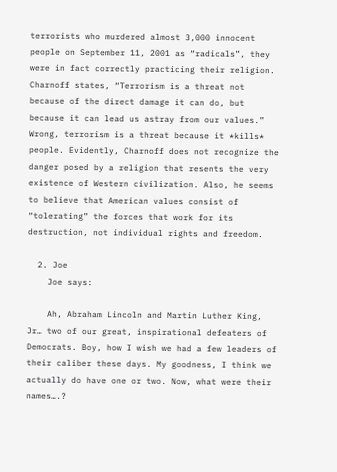terrorists who murdered almost 3,000 innocent people on September 11, 2001 as “radicals”, they were in fact correctly practicing their religion. Charnoff states, “Terrorism is a threat not because of the direct damage it can do, but because it can lead us astray from our values.” Wrong, terrorism is a threat because it *kills* people. Evidently, Charnoff does not recognize the danger posed by a religion that resents the very existence of Western civilization. Also, he seems to believe that American values consist of “tolerating” the forces that work for its destruction, not individual rights and freedom.

  2. Joe
    Joe says:

    Ah, Abraham Lincoln and Martin Luther King, Jr… two of our great, inspirational defeaters of Democrats. Boy, how I wish we had a few leaders of their caliber these days. My goodness, I think we actually do have one or two. Now, what were their names….?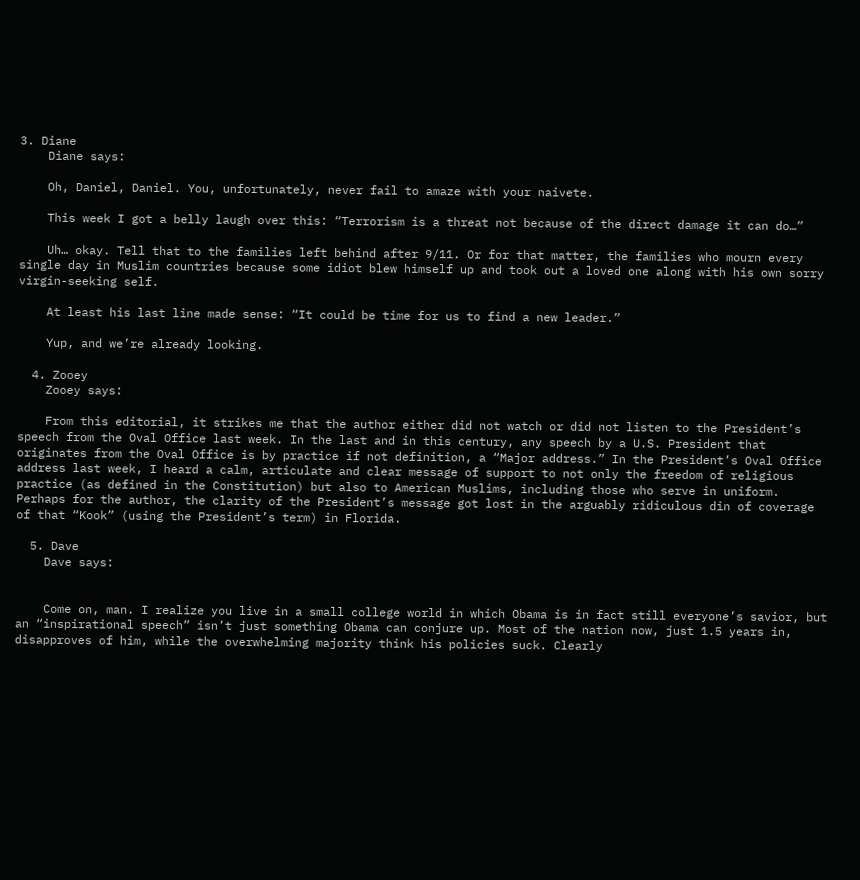3. Diane
    Diane says:

    Oh, Daniel, Daniel. You, unfortunately, never fail to amaze with your naivete.

    This week I got a belly laugh over this: “Terrorism is a threat not because of the direct damage it can do…”

    Uh… okay. Tell that to the families left behind after 9/11. Or for that matter, the families who mourn every single day in Muslim countries because some idiot blew himself up and took out a loved one along with his own sorry virgin-seeking self.

    At least his last line made sense: “It could be time for us to find a new leader.”

    Yup, and we’re already looking.

  4. Zooey
    Zooey says:

    From this editorial, it strikes me that the author either did not watch or did not listen to the President’s speech from the Oval Office last week. In the last and in this century, any speech by a U.S. President that originates from the Oval Office is by practice if not definition, a “Major address.” In the President’s Oval Office address last week, I heard a calm, articulate and clear message of support to not only the freedom of religious practice (as defined in the Constitution) but also to American Muslims, including those who serve in uniform. Perhaps for the author, the clarity of the President’s message got lost in the arguably ridiculous din of coverage of that “Kook” (using the President’s term) in Florida.

  5. Dave
    Dave says:


    Come on, man. I realize you live in a small college world in which Obama is in fact still everyone’s savior, but an “inspirational speech” isn’t just something Obama can conjure up. Most of the nation now, just 1.5 years in, disapproves of him, while the overwhelming majority think his policies suck. Clearly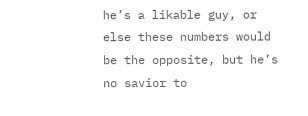he’s a likable guy, or else these numbers would be the opposite, but he’s no savior to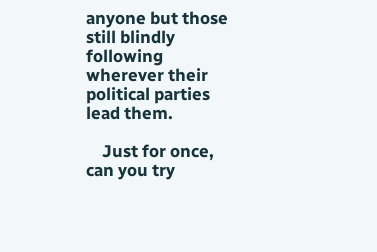anyone but those still blindly following wherever their political parties lead them.

    Just for once, can you try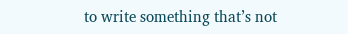to write something that’s not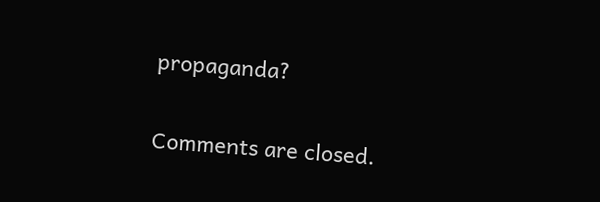propaganda?

Comments are closed.